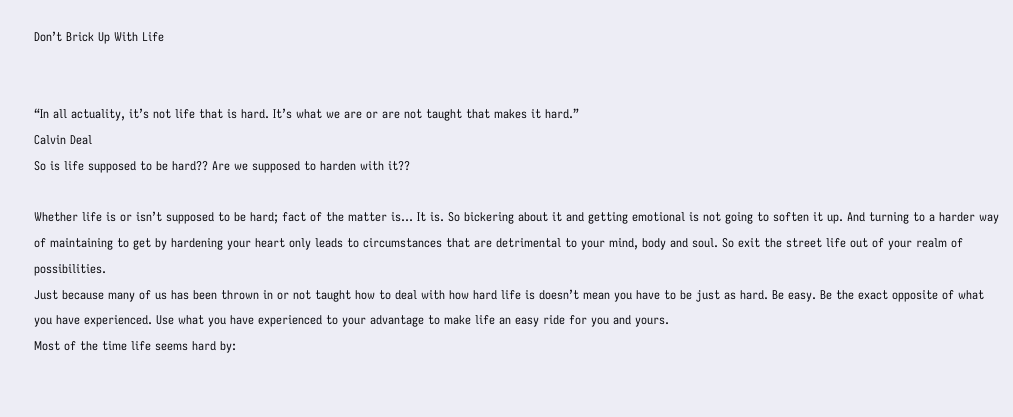Don’t Brick Up With Life


“In all actuality, it’s not life that is hard. It’s what we are or are not taught that makes it hard.”
Calvin Deal
So is life supposed to be hard?? Are we supposed to harden with it??

Whether life is or isn’t supposed to be hard; fact of the matter is… It is. So bickering about it and getting emotional is not going to soften it up. And turning to a harder way of maintaining to get by hardening your heart only leads to circumstances that are detrimental to your mind, body and soul. So exit the street life out of your realm of possibilities.
Just because many of us has been thrown in or not taught how to deal with how hard life is doesn’t mean you have to be just as hard. Be easy. Be the exact opposite of what you have experienced. Use what you have experienced to your advantage to make life an easy ride for you and yours.
Most of the time life seems hard by: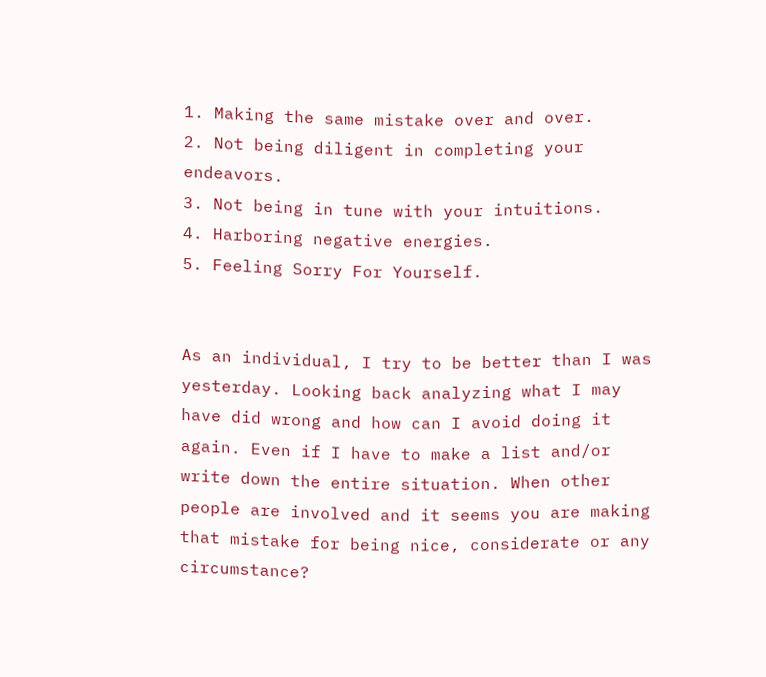1. Making the same mistake over and over.
2. Not being diligent in completing your endeavors.
3. Not being in tune with your intuitions.
4. Harboring negative energies.
5. Feeling Sorry For Yourself.


As an individual, I try to be better than I was yesterday. Looking back analyzing what I may have did wrong and how can I avoid doing it again. Even if I have to make a list and/or write down the entire situation. When other people are involved and it seems you are making that mistake for being nice, considerate or any circumstance?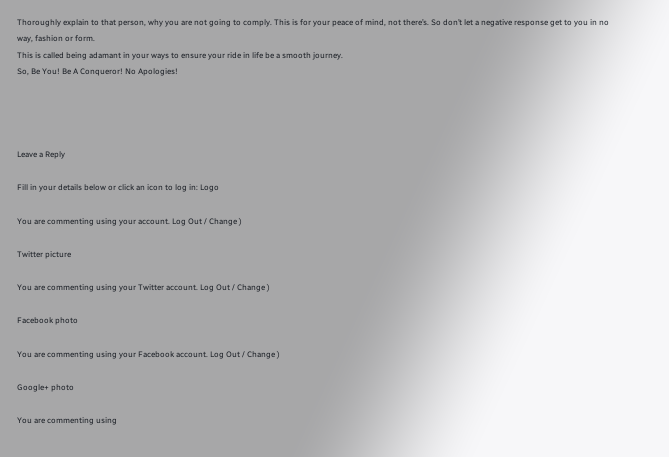Thoroughly explain to that person, why you are not going to comply. This is for your peace of mind, not there’s. So don’t let a negative response get to you in no way, fashion or form.
This is called being adamant in your ways to ensure your ride in life be a smooth journey.
So, Be You! Be A Conqueror! No Apologies!




Leave a Reply

Fill in your details below or click an icon to log in: Logo

You are commenting using your account. Log Out / Change )

Twitter picture

You are commenting using your Twitter account. Log Out / Change )

Facebook photo

You are commenting using your Facebook account. Log Out / Change )

Google+ photo

You are commenting using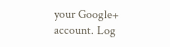your Google+ account. Log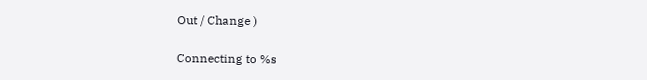Out / Change )

Connecting to %s